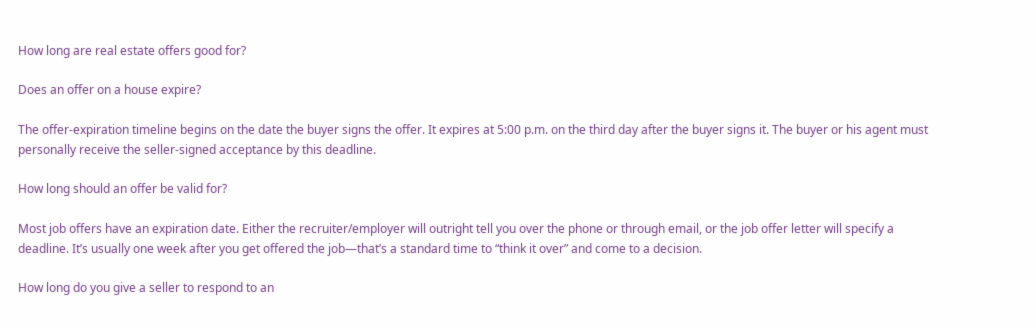How long are real estate offers good for?

Does an offer on a house expire?

The offer-expiration timeline begins on the date the buyer signs the offer. It expires at 5:00 p.m. on the third day after the buyer signs it. The buyer or his agent must personally receive the seller-signed acceptance by this deadline.

How long should an offer be valid for?

Most job offers have an expiration date. Either the recruiter/employer will outright tell you over the phone or through email, or the job offer letter will specify a deadline. It’s usually one week after you get offered the job—that’s a standard time to “think it over” and come to a decision.

How long do you give a seller to respond to an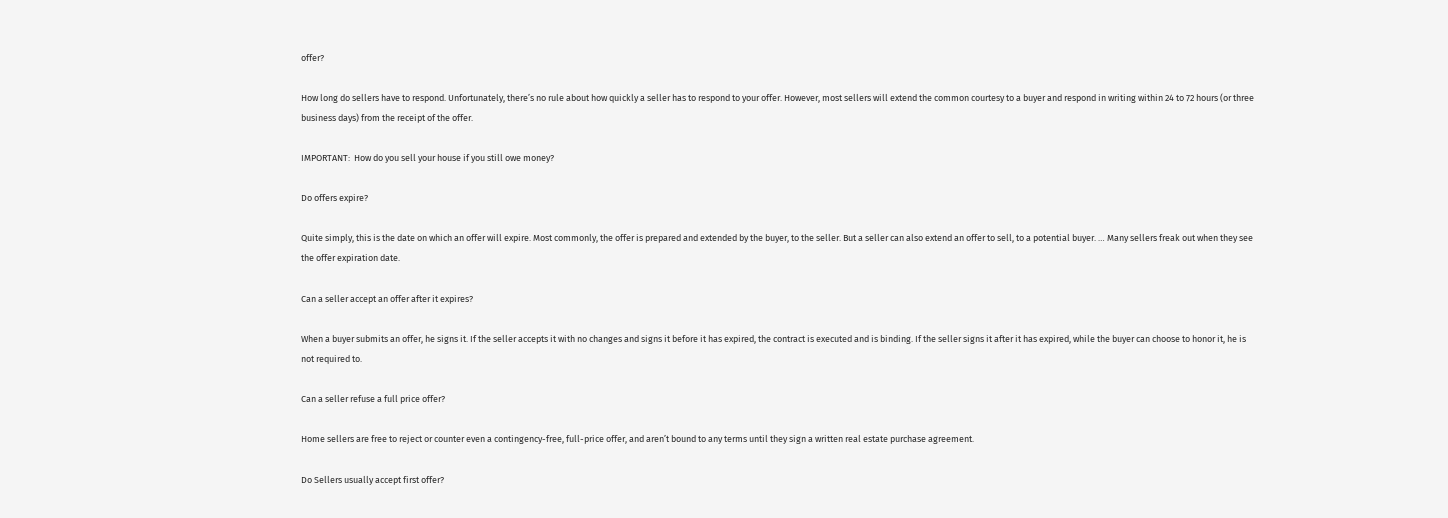offer?

How long do sellers have to respond. Unfortunately, there’s no rule about how quickly a seller has to respond to your offer. However, most sellers will extend the common courtesy to a buyer and respond in writing within 24 to 72 hours (or three business days) from the receipt of the offer.

IMPORTANT:  How do you sell your house if you still owe money?

Do offers expire?

Quite simply, this is the date on which an offer will expire. Most commonly, the offer is prepared and extended by the buyer, to the seller. But a seller can also extend an offer to sell, to a potential buyer. … Many sellers freak out when they see the offer expiration date.

Can a seller accept an offer after it expires?

When a buyer submits an offer, he signs it. If the seller accepts it with no changes and signs it before it has expired, the contract is executed and is binding. If the seller signs it after it has expired, while the buyer can choose to honor it, he is not required to.

Can a seller refuse a full price offer?

Home sellers are free to reject or counter even a contingency-free, full-price offer, and aren’t bound to any terms until they sign a written real estate purchase agreement.

Do Sellers usually accept first offer?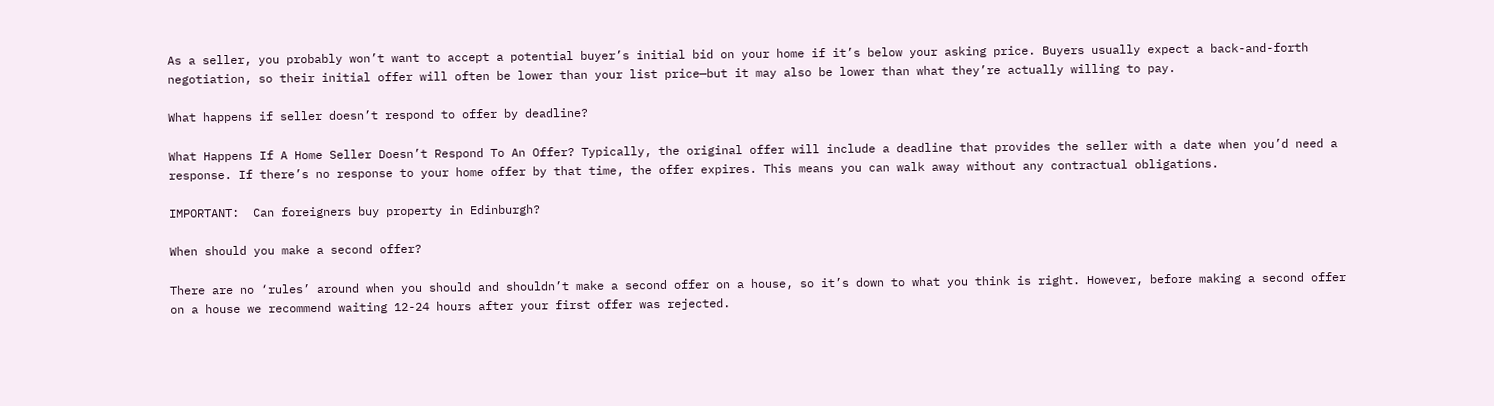As a seller, you probably won’t want to accept a potential buyer’s initial bid on your home if it’s below your asking price. Buyers usually expect a back-and-forth negotiation, so their initial offer will often be lower than your list price—but it may also be lower than what they’re actually willing to pay.

What happens if seller doesn’t respond to offer by deadline?

What Happens If A Home Seller Doesn’t Respond To An Offer? Typically, the original offer will include a deadline that provides the seller with a date when you’d need a response. If there’s no response to your home offer by that time, the offer expires. This means you can walk away without any contractual obligations.

IMPORTANT:  Can foreigners buy property in Edinburgh?

When should you make a second offer?

There are no ‘rules’ around when you should and shouldn’t make a second offer on a house, so it’s down to what you think is right. However, before making a second offer on a house we recommend waiting 12-24 hours after your first offer was rejected.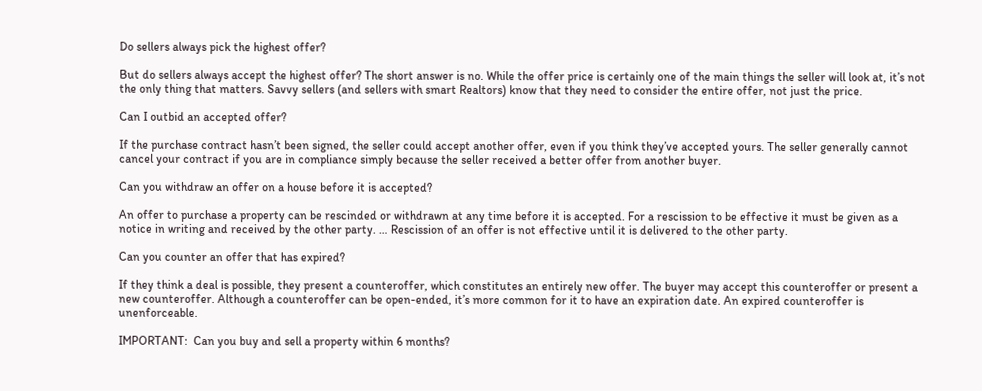Do sellers always pick the highest offer?

But do sellers always accept the highest offer? The short answer is no. While the offer price is certainly one of the main things the seller will look at, it’s not the only thing that matters. Savvy sellers (and sellers with smart Realtors) know that they need to consider the entire offer, not just the price.

Can I outbid an accepted offer?

If the purchase contract hasn’t been signed, the seller could accept another offer, even if you think they’ve accepted yours. The seller generally cannot cancel your contract if you are in compliance simply because the seller received a better offer from another buyer.

Can you withdraw an offer on a house before it is accepted?

An offer to purchase a property can be rescinded or withdrawn at any time before it is accepted. For a rescission to be effective it must be given as a notice in writing and received by the other party. … Rescission of an offer is not effective until it is delivered to the other party.

Can you counter an offer that has expired?

If they think a deal is possible, they present a counteroffer, which constitutes an entirely new offer. The buyer may accept this counteroffer or present a new counteroffer. Although a counteroffer can be open-ended, it’s more common for it to have an expiration date. An expired counteroffer is unenforceable.

IMPORTANT:  Can you buy and sell a property within 6 months?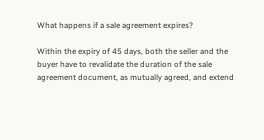What happens if a sale agreement expires?

Within the expiry of 45 days, both the seller and the buyer have to revalidate the duration of the sale agreement document, as mutually agreed, and extend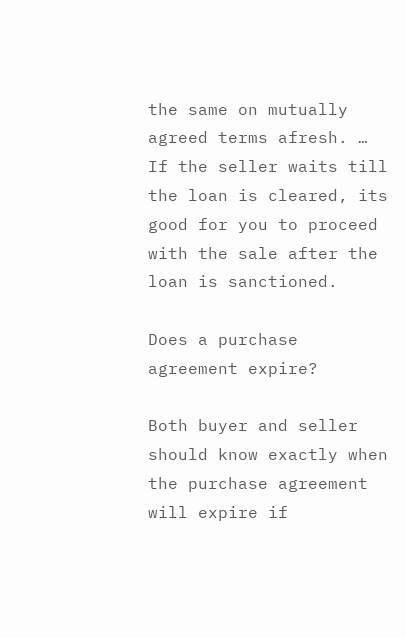the same on mutually agreed terms afresh. … If the seller waits till the loan is cleared, its good for you to proceed with the sale after the loan is sanctioned.

Does a purchase agreement expire?

Both buyer and seller should know exactly when the purchase agreement will expire if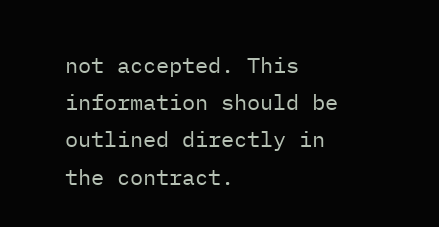not accepted. This information should be outlined directly in the contract.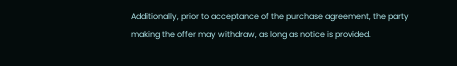Additionally, prior to acceptance of the purchase agreement, the party making the offer may withdraw, as long as notice is provided.